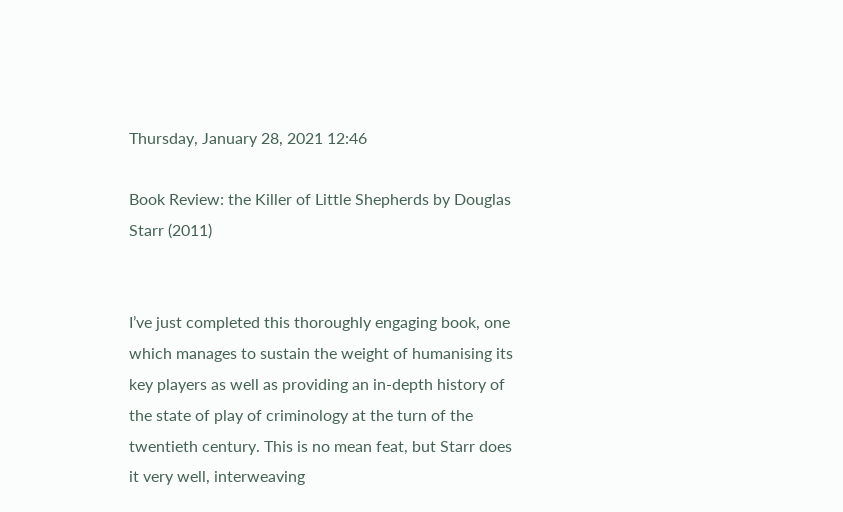Thursday, January 28, 2021 12:46

Book Review: the Killer of Little Shepherds by Douglas Starr (2011)


I’ve just completed this thoroughly engaging book, one which manages to sustain the weight of humanising its key players as well as providing an in-depth history of the state of play of criminology at the turn of the twentieth century. This is no mean feat, but Starr does it very well, interweaving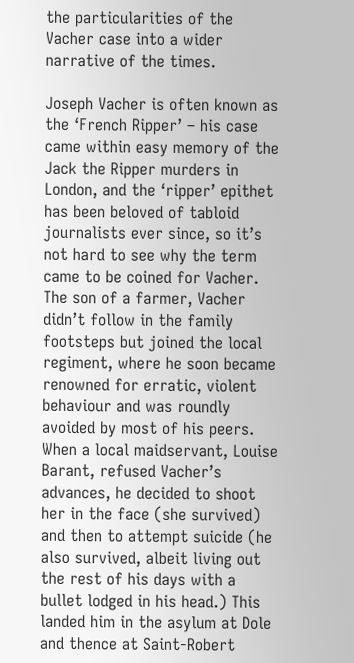the particularities of the Vacher case into a wider narrative of the times.

Joseph Vacher is often known as the ‘French Ripper’ – his case came within easy memory of the Jack the Ripper murders in London, and the ‘ripper’ epithet has been beloved of tabloid journalists ever since, so it’s not hard to see why the term came to be coined for Vacher. The son of a farmer, Vacher didn’t follow in the family footsteps but joined the local regiment, where he soon became renowned for erratic, violent behaviour and was roundly avoided by most of his peers. When a local maidservant, Louise Barant, refused Vacher’s advances, he decided to shoot her in the face (she survived) and then to attempt suicide (he also survived, albeit living out the rest of his days with a bullet lodged in his head.) This landed him in the asylum at Dole and thence at Saint-Robert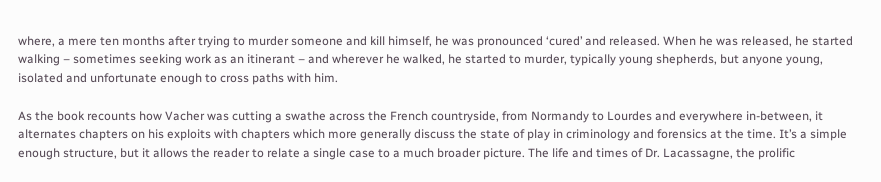where, a mere ten months after trying to murder someone and kill himself, he was pronounced ‘cured’ and released. When he was released, he started walking – sometimes seeking work as an itinerant – and wherever he walked, he started to murder, typically young shepherds, but anyone young, isolated and unfortunate enough to cross paths with him.

As the book recounts how Vacher was cutting a swathe across the French countryside, from Normandy to Lourdes and everywhere in-between, it alternates chapters on his exploits with chapters which more generally discuss the state of play in criminology and forensics at the time. It’s a simple enough structure, but it allows the reader to relate a single case to a much broader picture. The life and times of Dr. Lacassagne, the prolific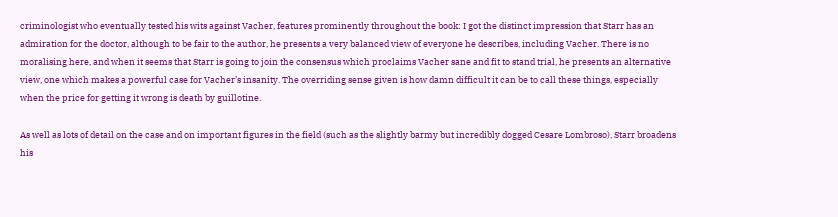criminologist who eventually tested his wits against Vacher, features prominently throughout the book: I got the distinct impression that Starr has an admiration for the doctor, although to be fair to the author, he presents a very balanced view of everyone he describes, including Vacher. There is no moralising here, and when it seems that Starr is going to join the consensus which proclaims Vacher sane and fit to stand trial, he presents an alternative view, one which makes a powerful case for Vacher’s insanity. The overriding sense given is how damn difficult it can be to call these things, especially when the price for getting it wrong is death by guillotine.

As well as lots of detail on the case and on important figures in the field (such as the slightly barmy but incredibly dogged Cesare Lombroso), Starr broadens his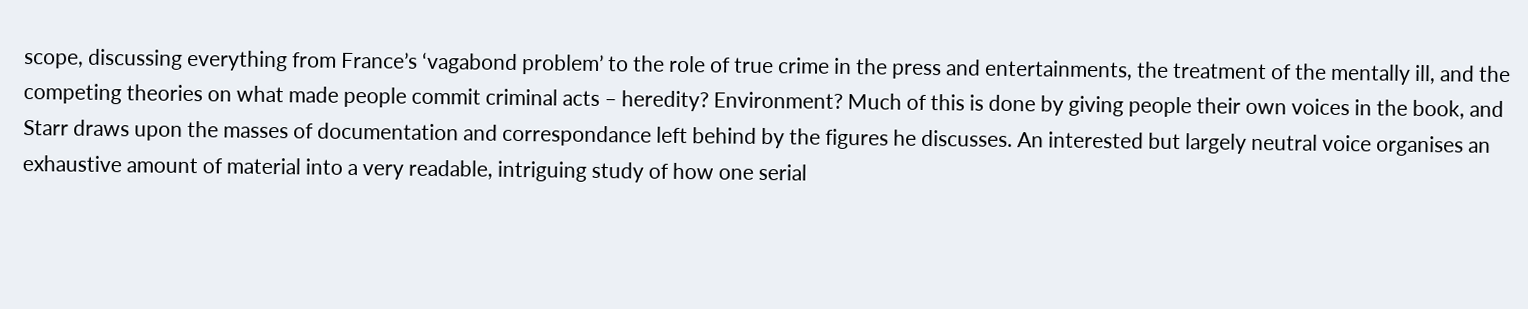scope, discussing everything from France’s ‘vagabond problem’ to the role of true crime in the press and entertainments, the treatment of the mentally ill, and the competing theories on what made people commit criminal acts – heredity? Environment? Much of this is done by giving people their own voices in the book, and Starr draws upon the masses of documentation and correspondance left behind by the figures he discusses. An interested but largely neutral voice organises an exhaustive amount of material into a very readable, intriguing study of how one serial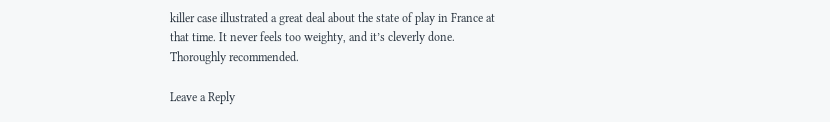killer case illustrated a great deal about the state of play in France at that time. It never feels too weighty, and it’s cleverly done. Thoroughly recommended.

Leave a Reply